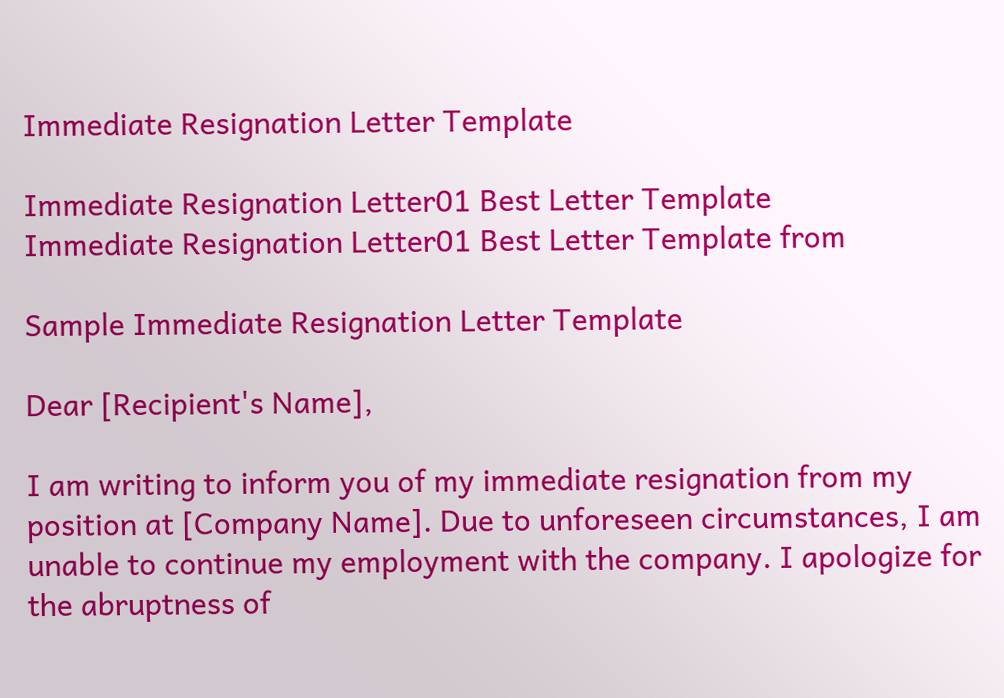Immediate Resignation Letter Template

Immediate Resignation Letter01 Best Letter Template
Immediate Resignation Letter01 Best Letter Template from

Sample Immediate Resignation Letter Template

Dear [Recipient's Name],

I am writing to inform you of my immediate resignation from my position at [Company Name]. Due to unforeseen circumstances, I am unable to continue my employment with the company. I apologize for the abruptness of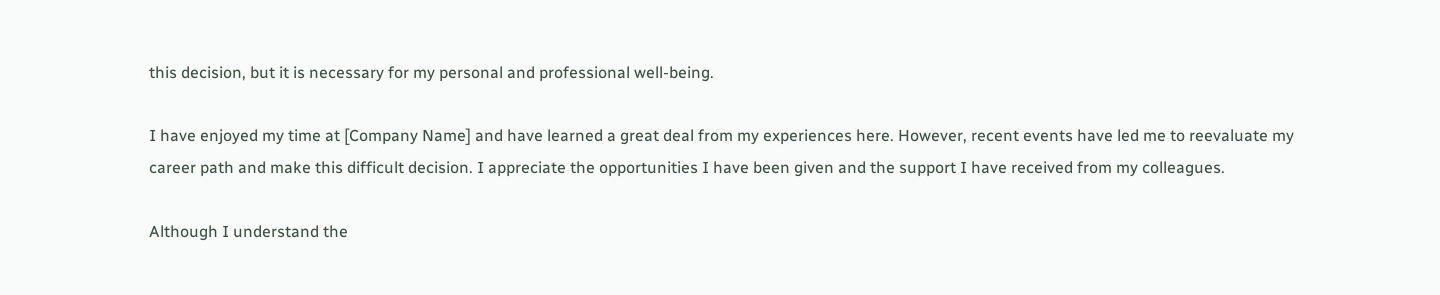this decision, but it is necessary for my personal and professional well-being.

I have enjoyed my time at [Company Name] and have learned a great deal from my experiences here. However, recent events have led me to reevaluate my career path and make this difficult decision. I appreciate the opportunities I have been given and the support I have received from my colleagues.

Although I understand the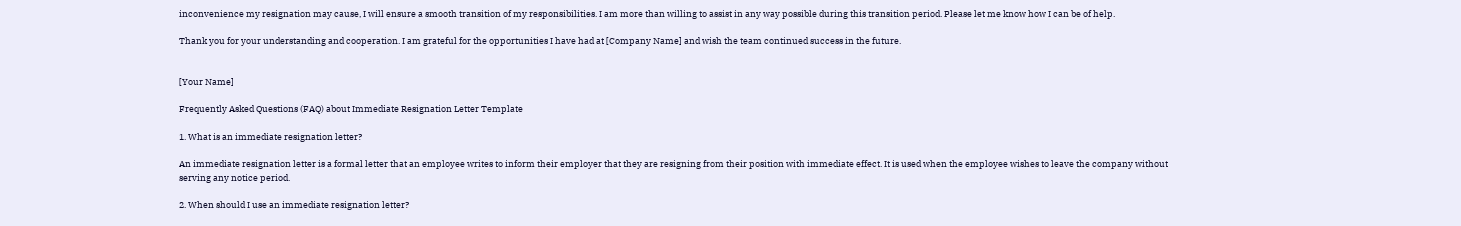inconvenience my resignation may cause, I will ensure a smooth transition of my responsibilities. I am more than willing to assist in any way possible during this transition period. Please let me know how I can be of help.

Thank you for your understanding and cooperation. I am grateful for the opportunities I have had at [Company Name] and wish the team continued success in the future.


[Your Name]

Frequently Asked Questions (FAQ) about Immediate Resignation Letter Template

1. What is an immediate resignation letter?

An immediate resignation letter is a formal letter that an employee writes to inform their employer that they are resigning from their position with immediate effect. It is used when the employee wishes to leave the company without serving any notice period.

2. When should I use an immediate resignation letter?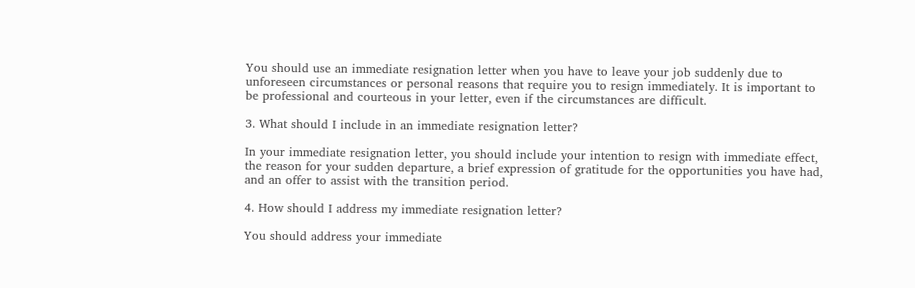You should use an immediate resignation letter when you have to leave your job suddenly due to unforeseen circumstances or personal reasons that require you to resign immediately. It is important to be professional and courteous in your letter, even if the circumstances are difficult.

3. What should I include in an immediate resignation letter?

In your immediate resignation letter, you should include your intention to resign with immediate effect, the reason for your sudden departure, a brief expression of gratitude for the opportunities you have had, and an offer to assist with the transition period.

4. How should I address my immediate resignation letter?

You should address your immediate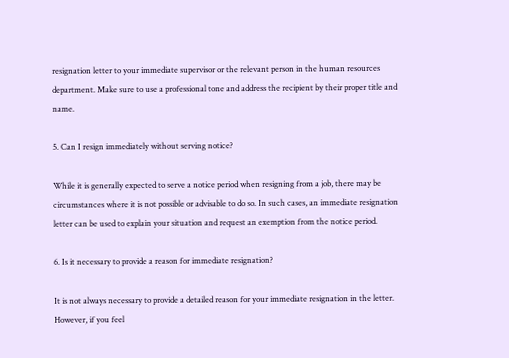resignation letter to your immediate supervisor or the relevant person in the human resources department. Make sure to use a professional tone and address the recipient by their proper title and name.

5. Can I resign immediately without serving notice?

While it is generally expected to serve a notice period when resigning from a job, there may be circumstances where it is not possible or advisable to do so. In such cases, an immediate resignation letter can be used to explain your situation and request an exemption from the notice period.

6. Is it necessary to provide a reason for immediate resignation?

It is not always necessary to provide a detailed reason for your immediate resignation in the letter. However, if you feel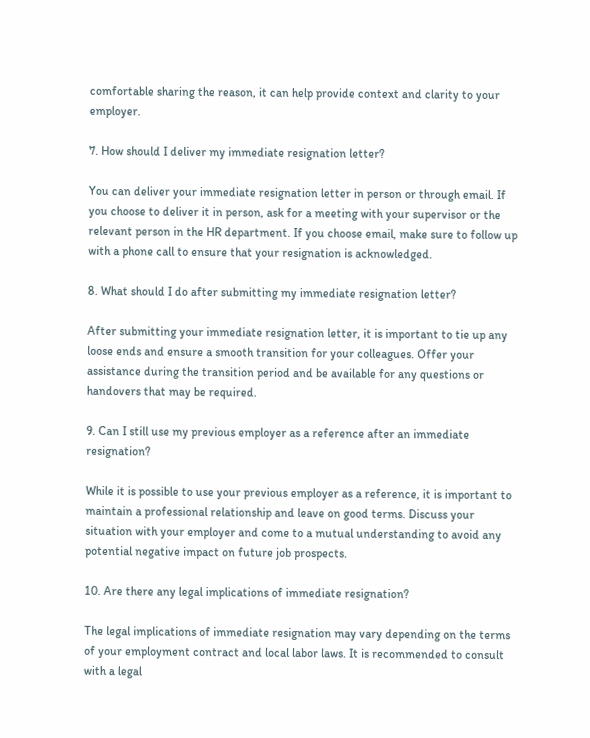comfortable sharing the reason, it can help provide context and clarity to your employer.

7. How should I deliver my immediate resignation letter?

You can deliver your immediate resignation letter in person or through email. If you choose to deliver it in person, ask for a meeting with your supervisor or the relevant person in the HR department. If you choose email, make sure to follow up with a phone call to ensure that your resignation is acknowledged.

8. What should I do after submitting my immediate resignation letter?

After submitting your immediate resignation letter, it is important to tie up any loose ends and ensure a smooth transition for your colleagues. Offer your assistance during the transition period and be available for any questions or handovers that may be required.

9. Can I still use my previous employer as a reference after an immediate resignation?

While it is possible to use your previous employer as a reference, it is important to maintain a professional relationship and leave on good terms. Discuss your situation with your employer and come to a mutual understanding to avoid any potential negative impact on future job prospects.

10. Are there any legal implications of immediate resignation?

The legal implications of immediate resignation may vary depending on the terms of your employment contract and local labor laws. It is recommended to consult with a legal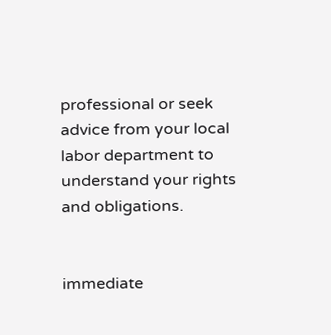professional or seek advice from your local labor department to understand your rights and obligations.


immediate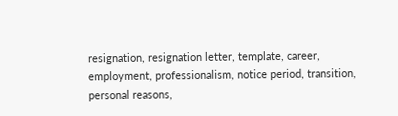resignation, resignation letter, template, career, employment, professionalism, notice period, transition, personal reasons,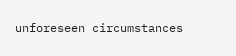unforeseen circumstances